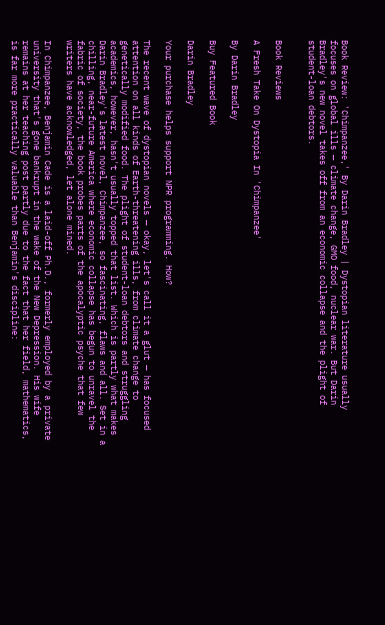Book Review: 'Chimpanzee,' By Darin Bradley | Dystopian literature usually focuses on global ills — climate change, GMO food, nuclear war. But Darin Bradley's new novel takes off from an economic collapse and the plight of student-loan debtors.


Book Reviews

A Fresh Take On Dystopia In 'Chimpanzee'

By Darin Bradley

Buy Featured Book

Darin Bradley

Your purchase helps support NPR programming. How?

The recent wave of dystopian novels — okay, let's call it a glut — has focused attention on all kinds of Earth-threatening ills, from climate change to genetically modified food. The plight of student-loan debtors and struggling academics, however, hasn't usually topped that list. Which is partly what makes Darin Bradley's latest novel, Chimpanzee, so fascinating, flaws and all. Set in a chilling, near-future America where economic collapse has begun to unravel the fabric of society, the book probes parts of the apocalyptic psyche that few writers have acknowledged, let alone mined.

In Chimpanzee, Benjamin Cade is a laid-off Ph.D., formerly employed by a private university that's gone bankrupt in the wake of the New Depression. His wife remains at her teaching post partly due to the fact that her field, mathematics, is far more practically valuable than Benjamin's discipline: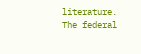literature. The federal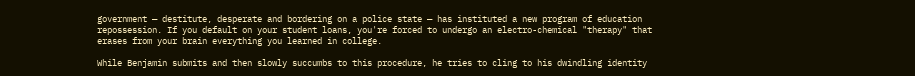government — destitute, desperate and bordering on a police state — has instituted a new program of education repossession. If you default on your student loans, you're forced to undergo an electro-chemical "therapy" that erases from your brain everything you learned in college.

While Benjamin submits and then slowly succumbs to this procedure, he tries to cling to his dwindling identity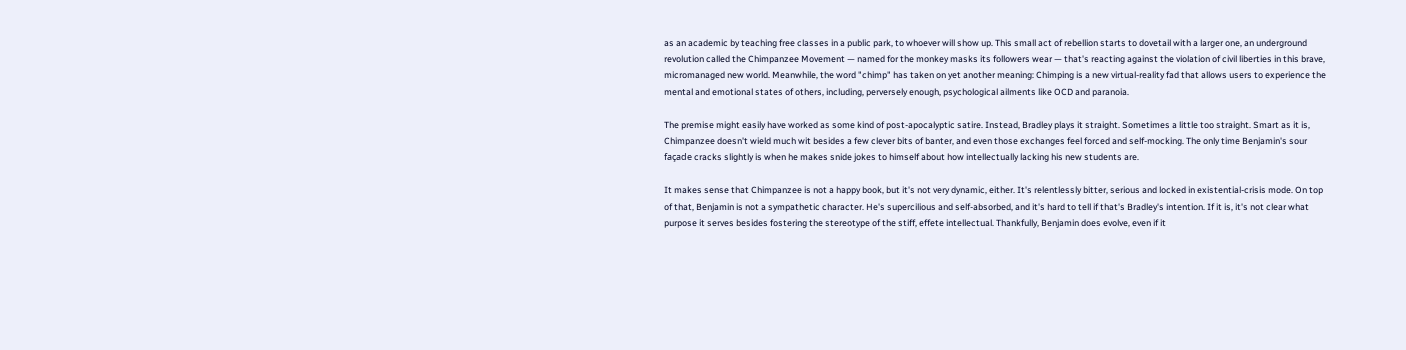as an academic by teaching free classes in a public park, to whoever will show up. This small act of rebellion starts to dovetail with a larger one, an underground revolution called the Chimpanzee Movement — named for the monkey masks its followers wear — that's reacting against the violation of civil liberties in this brave, micromanaged new world. Meanwhile, the word "chimp" has taken on yet another meaning: Chimping is a new virtual-reality fad that allows users to experience the mental and emotional states of others, including, perversely enough, psychological ailments like OCD and paranoia.

The premise might easily have worked as some kind of post-apocalyptic satire. Instead, Bradley plays it straight. Sometimes a little too straight. Smart as it is, Chimpanzee doesn't wield much wit besides a few clever bits of banter, and even those exchanges feel forced and self-mocking. The only time Benjamin's sour façade cracks slightly is when he makes snide jokes to himself about how intellectually lacking his new students are.

It makes sense that Chimpanzee is not a happy book, but it's not very dynamic, either. It's relentlessly bitter, serious and locked in existential-crisis mode. On top of that, Benjamin is not a sympathetic character. He's supercilious and self-absorbed, and it's hard to tell if that's Bradley's intention. If it is, it's not clear what purpose it serves besides fostering the stereotype of the stiff, effete intellectual. Thankfully, Benjamin does evolve, even if it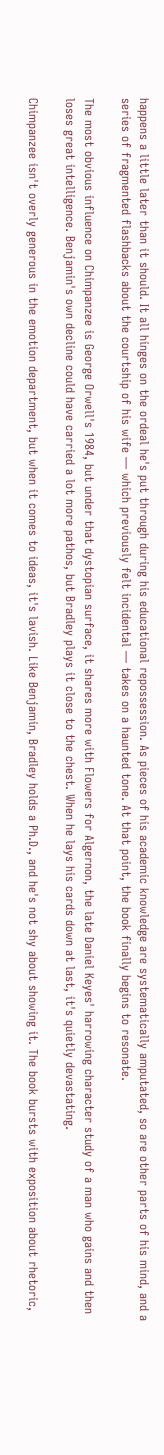happens a little later than it should. It all hinges on the ordeal he's put through during his educational repossession. As pieces of his academic knowledge are systematically amputated, so are other parts of his mind, and a series of fragmented flashbacks about the courtship of his wife — which previously felt incidental — takes on a haunted tone. At that point, the book finally begins to resonate.

The most obvious influence on Chimpanzee is George Orwell's 1984, but under that dystopian surface, it shares more with Flowers for Algernon, the late Daniel Keyes' harrowing character study of a man who gains and then loses great intelligence. Benjamin's own decline could have carried a lot more pathos, but Bradley plays it close to the chest. When he lays his cards down at last, it's quietly devastating.

Chimpanzee isn't overly generous in the emotion department, but when it comes to ideas, it's lavish. Like Benjamin, Bradley holds a Ph.D., and he's not shy about showing it. The book bursts with exposition about rhetoric,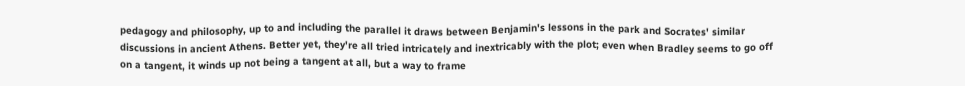pedagogy and philosophy, up to and including the parallel it draws between Benjamin's lessons in the park and Socrates' similar discussions in ancient Athens. Better yet, they're all tried intricately and inextricably with the plot; even when Bradley seems to go off on a tangent, it winds up not being a tangent at all, but a way to frame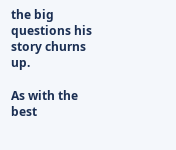the big questions his story churns up.

As with the best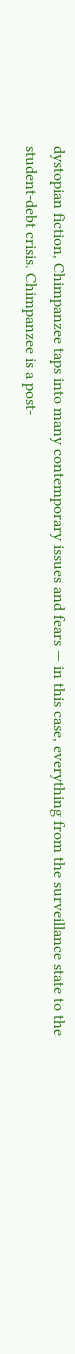dystopian fiction, Chimpanzee taps into many contemporary issues and fears — in this case, everything from the surveillance state to the student-debt crisis. Chimpanzee is a post-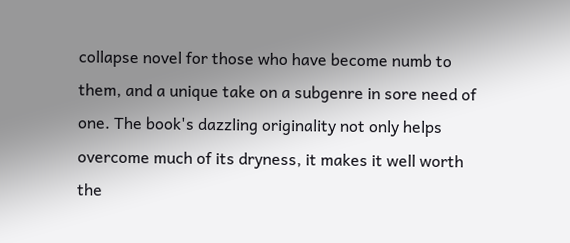collapse novel for those who have become numb to them, and a unique take on a subgenre in sore need of one. The book's dazzling originality not only helps overcome much of its dryness, it makes it well worth the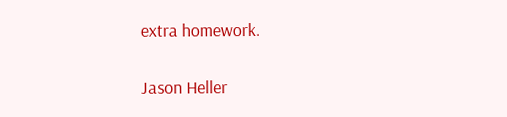extra homework.

Jason Heller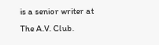is a senior writer at The A.V. Club.